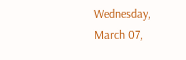Wednesday, March 07,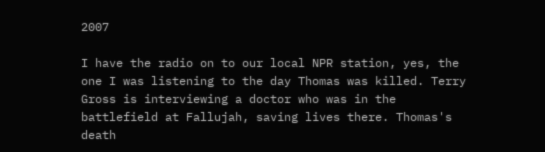2007

I have the radio on to our local NPR station, yes, the one I was listening to the day Thomas was killed. Terry Gross is interviewing a doctor who was in the battlefield at Fallujah, saving lives there. Thomas's death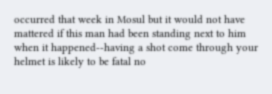occurred that week in Mosul but it would not have mattered if this man had been standing next to him when it happened--having a shot come through your helmet is likely to be fatal no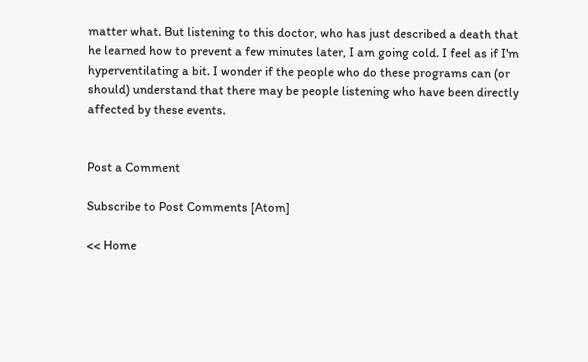matter what. But listening to this doctor, who has just described a death that he learned how to prevent a few minutes later, I am going cold. I feel as if I'm hyperventilating a bit. I wonder if the people who do these programs can (or should) understand that there may be people listening who have been directly affected by these events.


Post a Comment

Subscribe to Post Comments [Atom]

<< Home